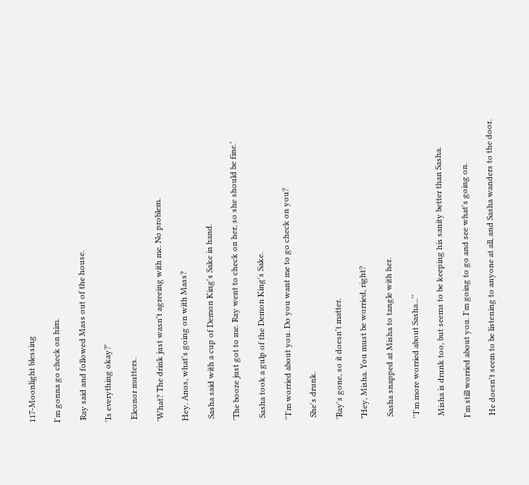117-Moonlight blessing

I'm gonna go check on him.

 Ray said and followed Mass out of the house.

'Is everything okay?'

 Eleonor mutters.

'What? The drink just wasn't agreeing with me. No problem.

Hey. Anos, what's going on with Mass?

 Sasha said with a cup of Demon King's Sake in hand.

'The booze just got to me. Ray went to check on her, so she should be fine.'

 Sasha took a gulp of the Demon King's Sake.

''I'm worried about you. Do you want me to go check on you?

 She's drunk.

'Ray's gone, so it doesn't matter.

"Hey, Misha. You must be worried, right?

 Sasha snapped at Misha to tangle with her.

''I'm more worried about Sasha...''

 Misha is drunk too, but seems to be keeping his sanity better than Sasha.

I'm still worried about you. I'm going to go and see what's going on.

 He doesn't seem to be listening to anyone at all, and Sasha wanders to the door.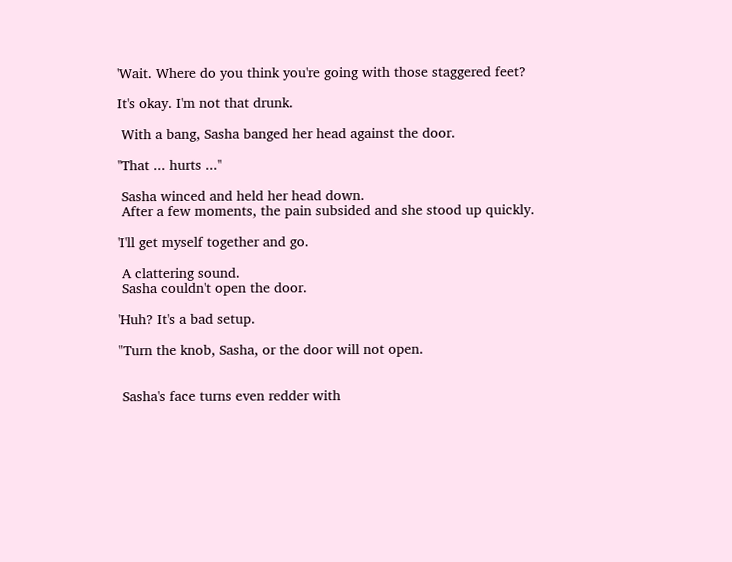'Wait. Where do you think you're going with those staggered feet?

It's okay. I'm not that drunk.

 With a bang, Sasha banged her head against the door.

''That ... hurts ...''

 Sasha winced and held her head down.
 After a few moments, the pain subsided and she stood up quickly.

'I'll get myself together and go.

 A clattering sound.
 Sasha couldn't open the door.

'Huh? It's a bad setup.

"Turn the knob, Sasha, or the door will not open.


 Sasha's face turns even redder with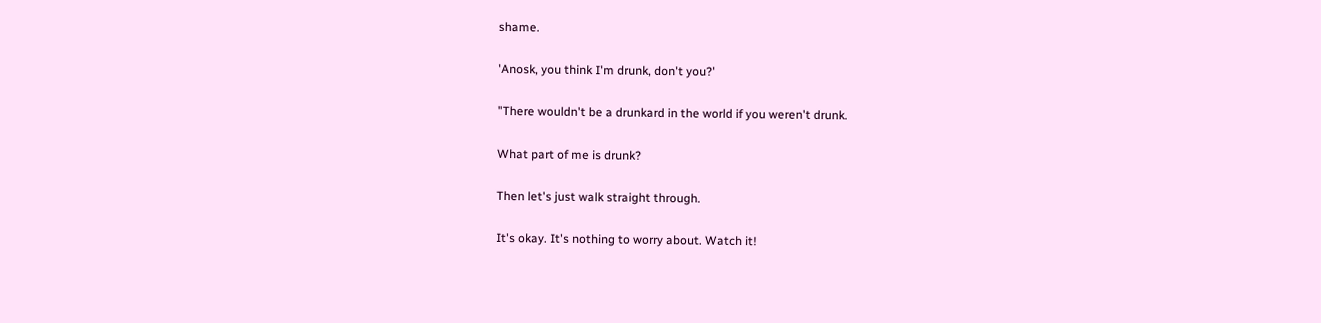shame.

'Anosk, you think I'm drunk, don't you?'

"There wouldn't be a drunkard in the world if you weren't drunk.

What part of me is drunk?

Then let's just walk straight through.

It's okay. It's nothing to worry about. Watch it!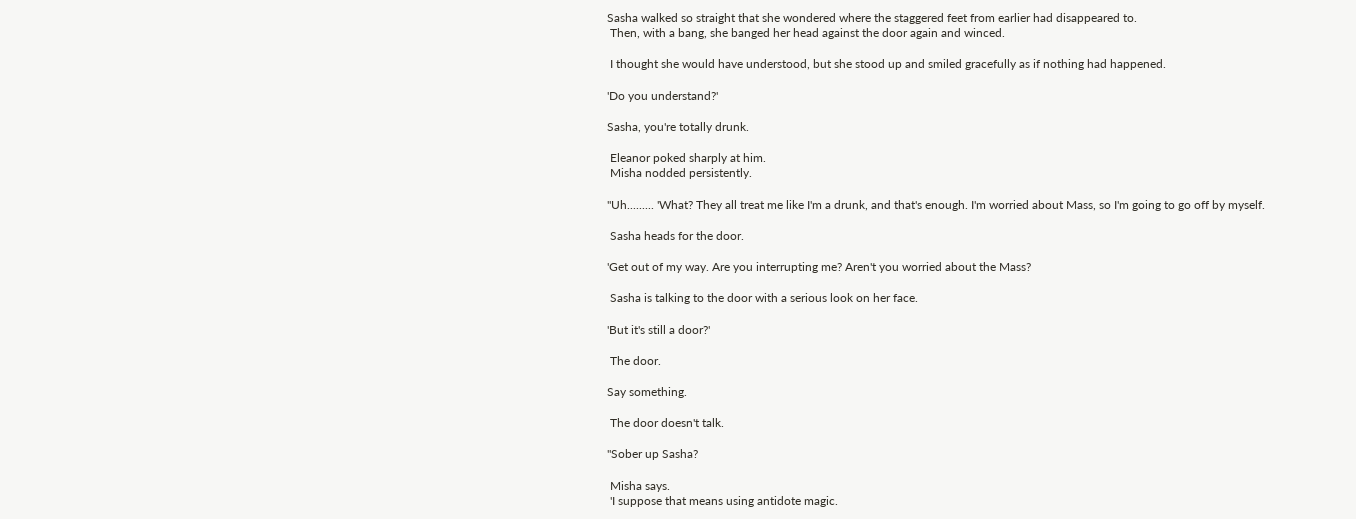Sasha walked so straight that she wondered where the staggered feet from earlier had disappeared to.
 Then, with a bang, she banged her head against the door again and winced.

 I thought she would have understood, but she stood up and smiled gracefully as if nothing had happened.

'Do you understand?'

Sasha, you're totally drunk.

 Eleanor poked sharply at him.
 Misha nodded persistently.

''Uh......... 'What? They all treat me like I'm a drunk, and that's enough. I'm worried about Mass, so I'm going to go off by myself.

 Sasha heads for the door.

'Get out of my way. Are you interrupting me? Aren't you worried about the Mass?

 Sasha is talking to the door with a serious look on her face.

'But it's still a door?'

 The door.

Say something.

 The door doesn't talk.

"Sober up Sasha?

 Misha says.
 'I suppose that means using antidote magic.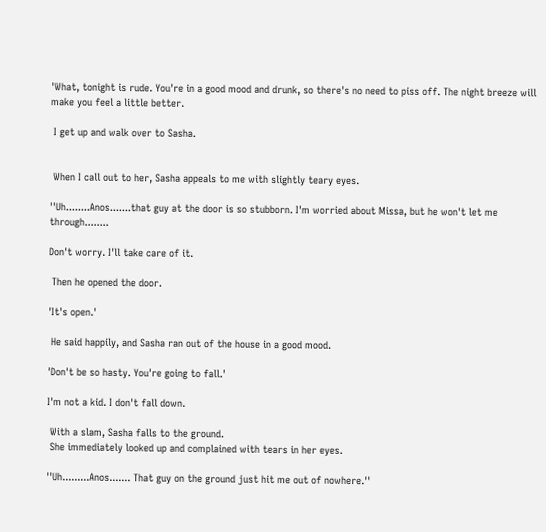'What, tonight is rude. You're in a good mood and drunk, so there's no need to piss off. The night breeze will make you feel a little better.

 I get up and walk over to Sasha.


 When I call out to her, Sasha appeals to me with slightly teary eyes.

''Uh........Anos.......that guy at the door is so stubborn. I'm worried about Missa, but he won't let me through........

Don't worry. I'll take care of it.

 Then he opened the door.

'It's open.'

 He said happily, and Sasha ran out of the house in a good mood.

'Don't be so hasty. You're going to fall.'

I'm not a kid. I don't fall down.

 With a slam, Sasha falls to the ground.
 She immediately looked up and complained with tears in her eyes.

''Uh.........Anos....... That guy on the ground just hit me out of nowhere.''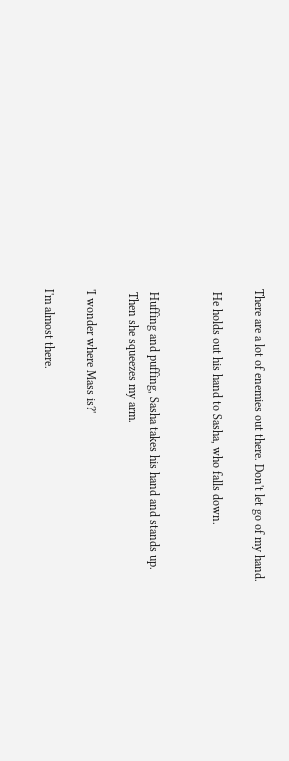There are a lot of enemies out there. Don't let go of my hand.

 He holds out his hand to Sasha, who falls down.


 Huffing and puffing, Sasha takes his hand and stands up.
 Then she squeezes my arm.

'I wonder where Mass is?'

I'm almost there.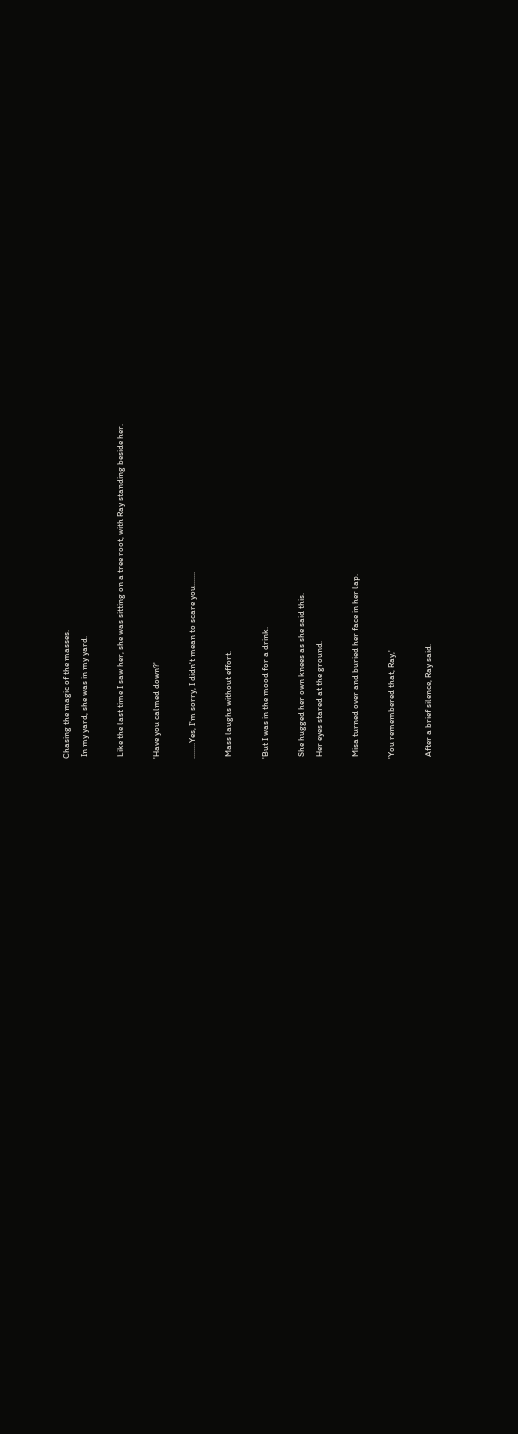Chasing the magic of the masses.
 In my yard, she was in my yard.

 Like the last time I saw her, she was sitting on a tree root, with Ray standing beside her.

'Have you calmed down?'

........Yes, I'm sorry, I didn't mean to scare you.......

 Mass laughs without effort.

'But I was in the mood for a drink.

 She hugged her own knees as she said this.
 Her eyes stared at the ground.

 Misa turned over and buried her face in her lap.

'You remembered that, Ray,'

 After a brief silence, Ray said.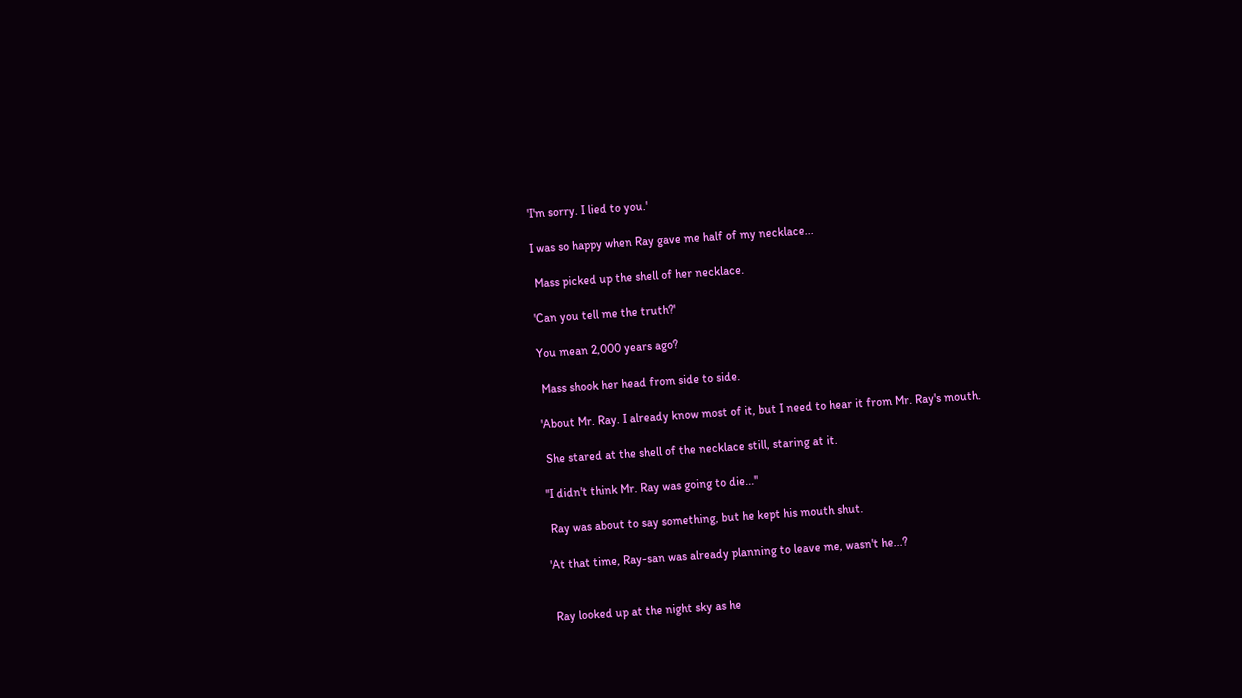'I'm sorry. I lied to you.'

I was so happy when Ray gave me half of my necklace...

 Mass picked up the shell of her necklace.

'Can you tell me the truth?'

You mean 2,000 years ago?

 Mass shook her head from side to side.

'About Mr. Ray. I already know most of it, but I need to hear it from Mr. Ray's mouth.

 She stared at the shell of the necklace still, staring at it.

''I didn't think Mr. Ray was going to die...''

 Ray was about to say something, but he kept his mouth shut.

'At that time, Ray-san was already planning to leave me, wasn't he...?


 Ray looked up at the night sky as he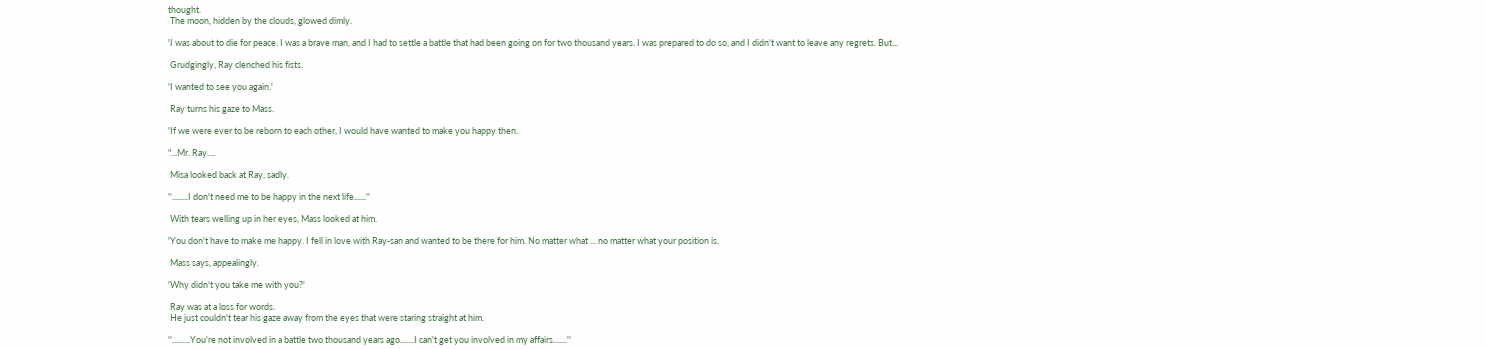thought.
 The moon, hidden by the clouds, glowed dimly.

'I was about to die for peace. I was a brave man, and I had to settle a battle that had been going on for two thousand years. I was prepared to do so, and I didn't want to leave any regrets. But...

 Grudgingly, Ray clenched his fists.

'I wanted to see you again.'

 Ray turns his gaze to Mass.

'If we were ever to be reborn to each other, I would have wanted to make you happy then.

"...Mr. Ray....

 Misa looked back at Ray, sadly.

''........I don't need me to be happy in the next life......''

 With tears welling up in her eyes, Mass looked at him.

'You don't have to make me happy. I fell in love with Ray-san and wanted to be there for him. No matter what ... no matter what your position is.

 Mass says, appealingly.

'Why didn't you take me with you?'

 Ray was at a loss for words.
 He just couldn't tear his gaze away from the eyes that were staring straight at him.

''.........You're not involved in a battle two thousand years ago.......I can't get you involved in my affairs.......''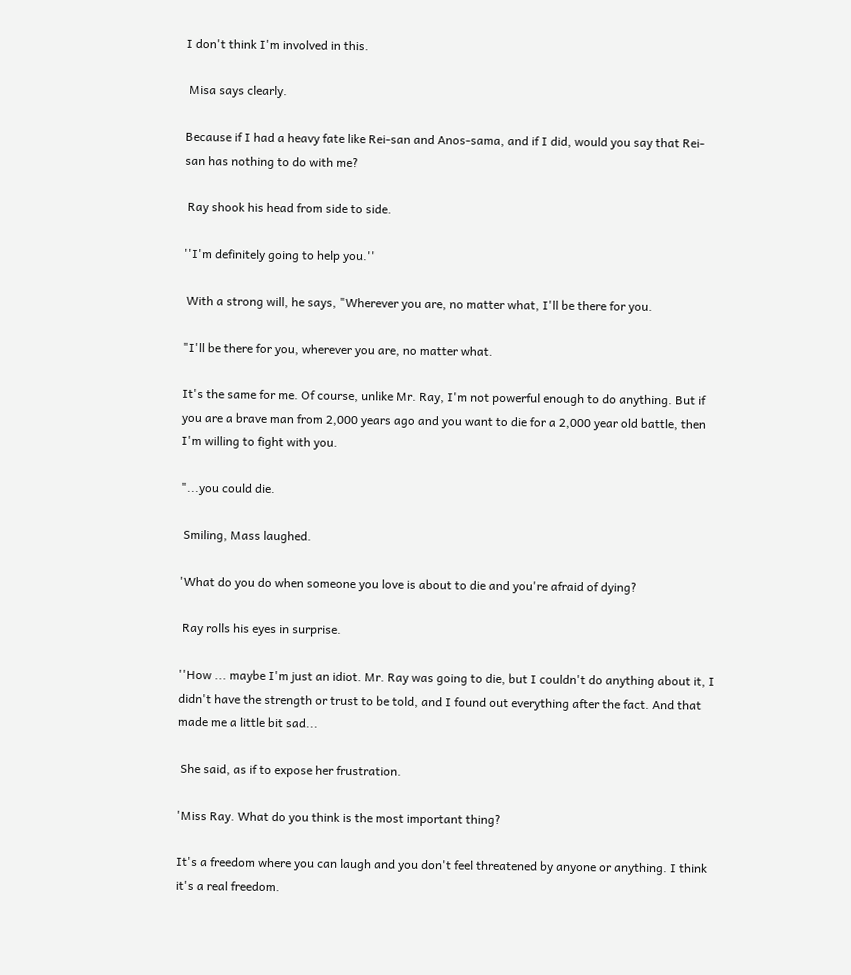I don't think I'm involved in this.

 Misa says clearly.

Because if I had a heavy fate like Rei-san and Anos-sama, and if I did, would you say that Rei-san has nothing to do with me?

 Ray shook his head from side to side.

''I'm definitely going to help you.''

 With a strong will, he says, "Wherever you are, no matter what, I'll be there for you.

"I'll be there for you, wherever you are, no matter what.

It's the same for me. Of course, unlike Mr. Ray, I'm not powerful enough to do anything. But if you are a brave man from 2,000 years ago and you want to die for a 2,000 year old battle, then I'm willing to fight with you.

"...you could die.

 Smiling, Mass laughed.

'What do you do when someone you love is about to die and you're afraid of dying?

 Ray rolls his eyes in surprise.

''How ... maybe I'm just an idiot. Mr. Ray was going to die, but I couldn't do anything about it, I didn't have the strength or trust to be told, and I found out everything after the fact. And that made me a little bit sad...

 She said, as if to expose her frustration.

'Miss Ray. What do you think is the most important thing?

It's a freedom where you can laugh and you don't feel threatened by anyone or anything. I think it's a real freedom.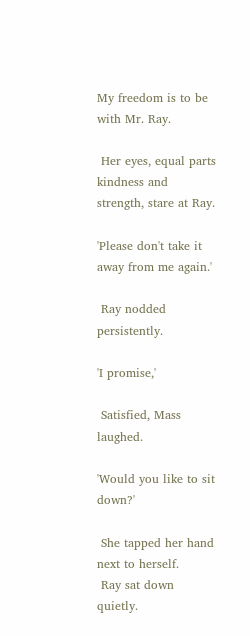My freedom is to be with Mr. Ray.

 Her eyes, equal parts kindness and strength, stare at Ray.

'Please don't take it away from me again.'

 Ray nodded persistently.

'I promise,'

 Satisfied, Mass laughed.

'Would you like to sit down?'

 She tapped her hand next to herself.
 Ray sat down quietly.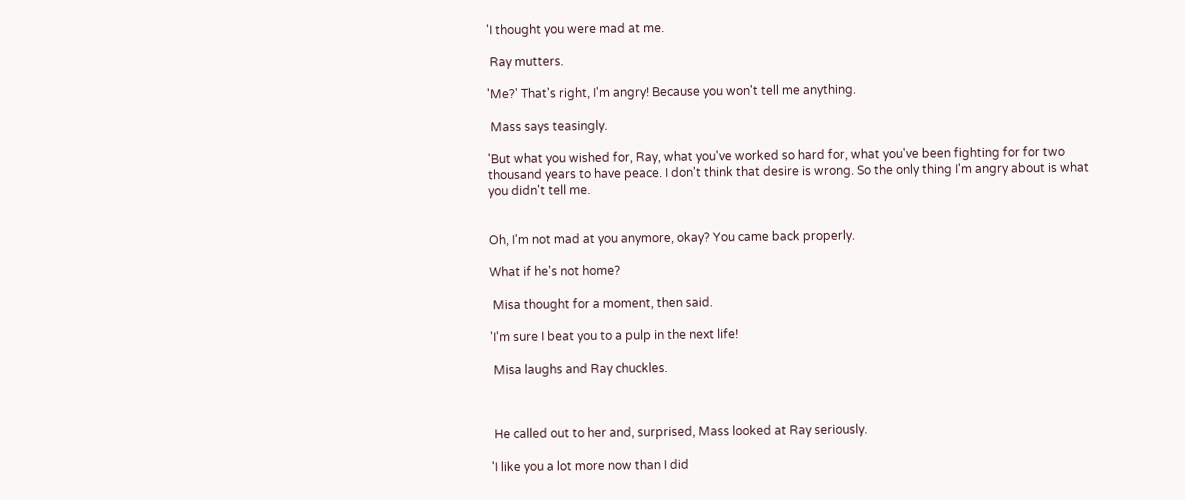'I thought you were mad at me.

 Ray mutters.

'Me?' That's right, I'm angry! Because you won't tell me anything.

 Mass says teasingly.

'But what you wished for, Ray, what you've worked so hard for, what you've been fighting for for two thousand years to have peace. I don't think that desire is wrong. So the only thing I'm angry about is what you didn't tell me.


Oh, I'm not mad at you anymore, okay? You came back properly.

What if he's not home?

 Misa thought for a moment, then said.

'I'm sure I beat you to a pulp in the next life!

 Misa laughs and Ray chuckles.



 He called out to her and, surprised, Mass looked at Ray seriously.

'I like you a lot more now than I did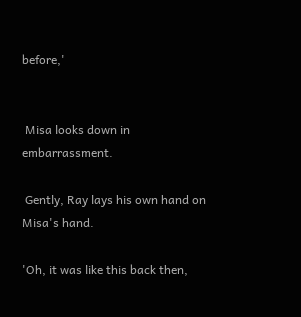before,'


 Misa looks down in embarrassment.

 Gently, Ray lays his own hand on Misa's hand.

'Oh, it was like this back then,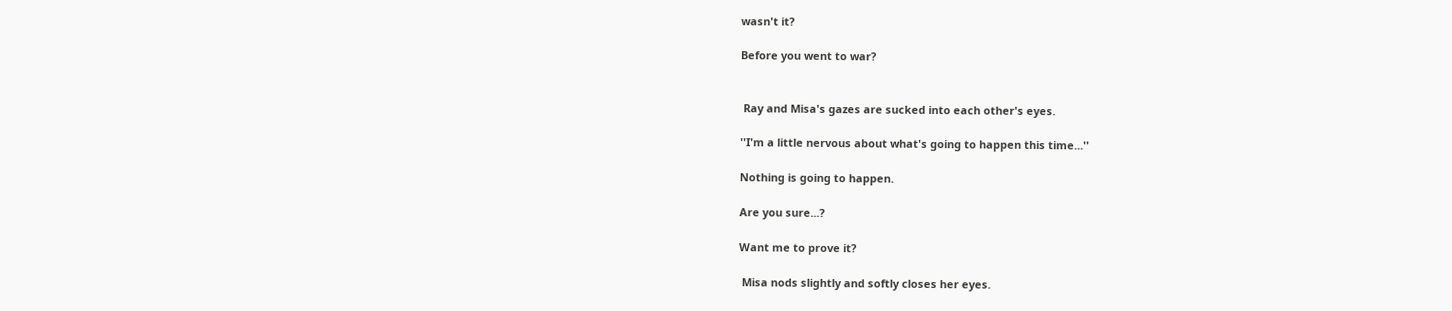wasn't it?

Before you went to war?


 Ray and Misa's gazes are sucked into each other's eyes.

''I'm a little nervous about what's going to happen this time...''

Nothing is going to happen.

Are you sure...?

Want me to prove it?

 Misa nods slightly and softly closes her eyes.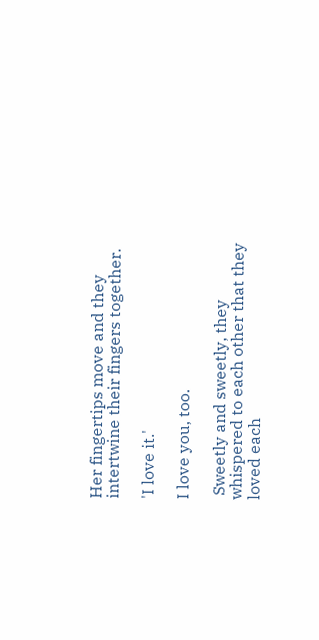Her fingertips move and they intertwine their fingers together.

'I love it.'

I love you, too.

 Sweetly and sweetly, they whispered to each other that they loved each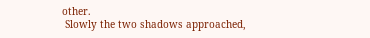other.
 Slowly the two shadows approached,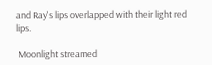and Ray's lips overlapped with their light red lips.

 Moonlight streamed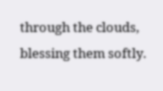through the clouds, blessing them softly.